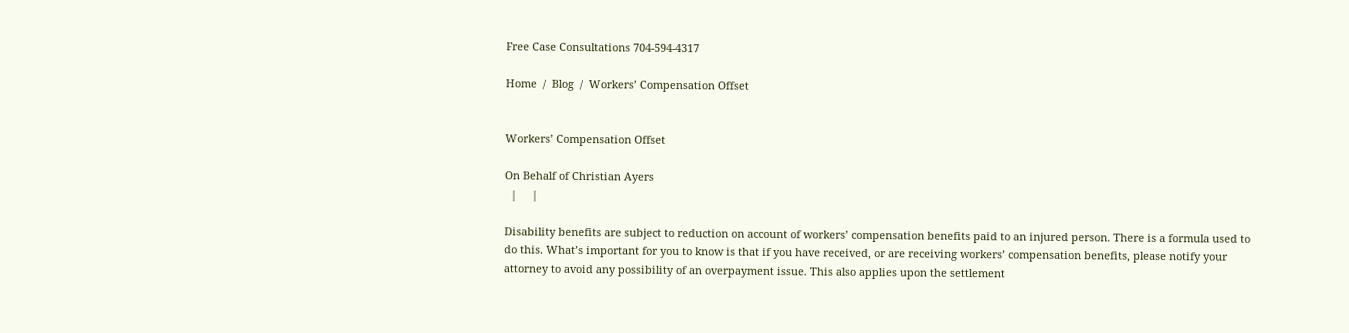Free Case Consultations 704-594-4317

Home  /  Blog  /  Workers’ Compensation Offset


Workers’ Compensation Offset

On Behalf of Christian Ayers
  |     |

Disability benefits are subject to reduction on account of workers’ compensation benefits paid to an injured person. There is a formula used to do this. What’s important for you to know is that if you have received, or are receiving workers’ compensation benefits, please notify your attorney to avoid any possibility of an overpayment issue. This also applies upon the settlement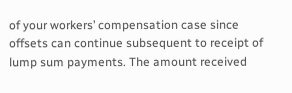of your workers’ compensation case since offsets can continue subsequent to receipt of lump sum payments. The amount received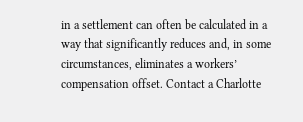in a settlement can often be calculated in a way that significantly reduces and, in some circumstances, eliminates a workers’ compensation offset. Contact a Charlotte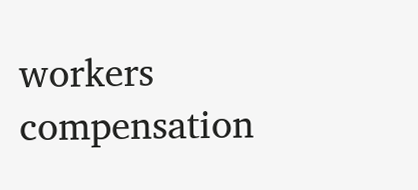workers compensation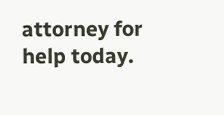attorney for help today.